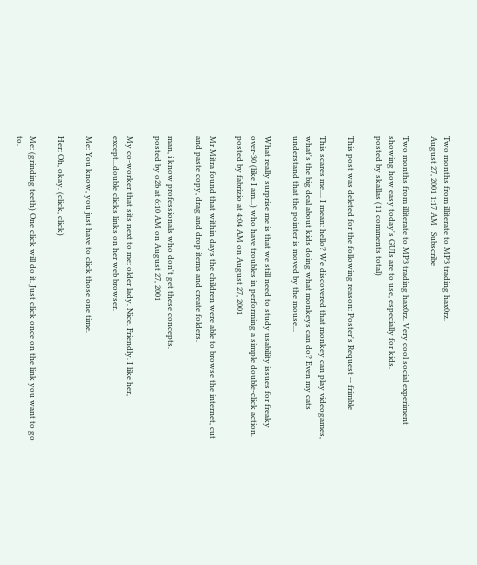Two months from illiterate to MP3 trading hax0rz.
August 27, 2001 1:17 AM   Subscribe

Two months from illiterate to MP3 trading hax0rz. Very cool social experiment showing how easy today's GUIs are to use, especially for kids.
posted by skallas (11 comments total)

This post was deleted for the following reason: Poster's Request -- frimble

This scares me.... I mean: hello? We discovered that monkey can play videogames, what's the big deal about kids doing what monkeys can do? Even my cats understand that the pointer is moved by the mouse...

What really surprise me is that we still need to study usability issues for freaky over-30 (like I am...) who have troubles in performing a simple double-click action.
posted by fabrizio at 4:04 AM on August 27, 2001

Mr Mitra found that within days the children were able to browse the internet, cut and paste copy, drag and drop items and create folders.

man, i know professionals who don't get these concepts.
posted by o2b at 6:10 AM on August 27, 2001

My co-worker that sits next to me: older lady. Nice. Friendly. I like her, except...double clicks links on her web browser.

Me: You know, you just have to click those one time.

Her: Oh, okay. (click, click)

Me: (grinding teeth) One click will do it. Just click once on the link you want to go to.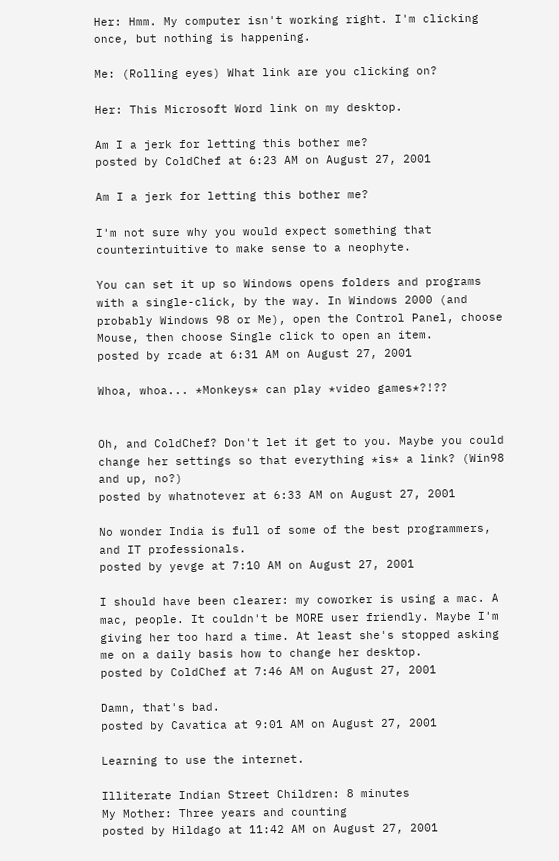Her: Hmm. My computer isn't working right. I'm clicking once, but nothing is happening.

Me: (Rolling eyes) What link are you clicking on?

Her: This Microsoft Word link on my desktop.

Am I a jerk for letting this bother me?
posted by ColdChef at 6:23 AM on August 27, 2001

Am I a jerk for letting this bother me?

I'm not sure why you would expect something that counterintuitive to make sense to a neophyte.

You can set it up so Windows opens folders and programs with a single-click, by the way. In Windows 2000 (and probably Windows 98 or Me), open the Control Panel, choose Mouse, then choose Single click to open an item.
posted by rcade at 6:31 AM on August 27, 2001

Whoa, whoa... *Monkeys* can play *video games*?!??


Oh, and ColdChef? Don't let it get to you. Maybe you could change her settings so that everything *is* a link? (Win98 and up, no?)
posted by whatnotever at 6:33 AM on August 27, 2001

No wonder India is full of some of the best programmers, and IT professionals.
posted by yevge at 7:10 AM on August 27, 2001

I should have been clearer: my coworker is using a mac. A mac, people. It couldn't be MORE user friendly. Maybe I'm giving her too hard a time. At least she's stopped asking me on a daily basis how to change her desktop.
posted by ColdChef at 7:46 AM on August 27, 2001

Damn, that's bad.
posted by Cavatica at 9:01 AM on August 27, 2001

Learning to use the internet.

Illiterate Indian Street Children: 8 minutes
My Mother: Three years and counting
posted by Hildago at 11:42 AM on August 27, 2001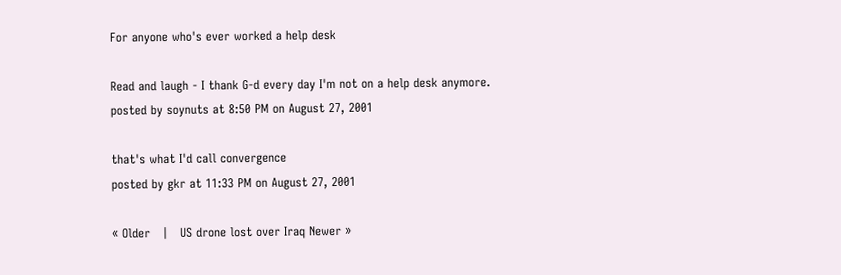For anyone who's ever worked a help desk

Read and laugh - I thank G-d every day I'm not on a help desk anymore.
posted by soynuts at 8:50 PM on August 27, 2001

that's what I'd call convergence
posted by gkr at 11:33 PM on August 27, 2001

« Older   |   US drone lost over Iraq Newer »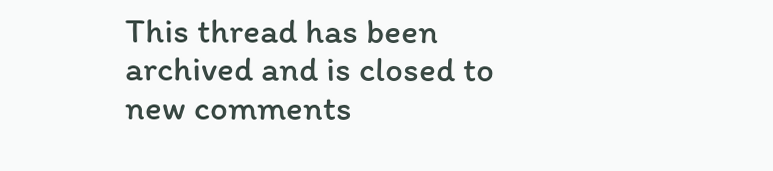This thread has been archived and is closed to new comments